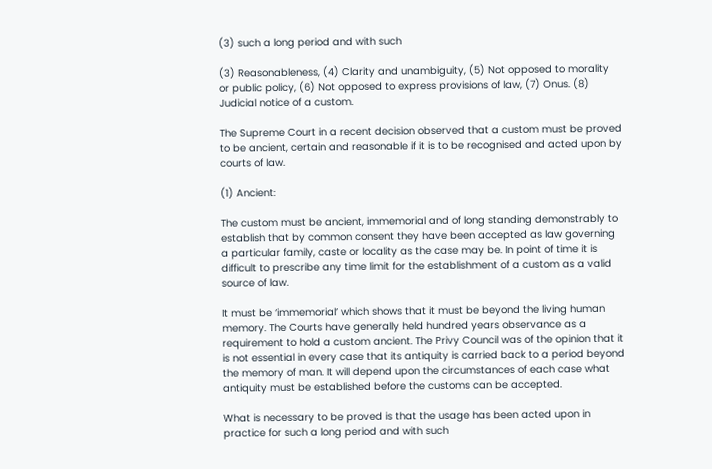(3) such a long period and with such

(3) Reasonableness, (4) Clarity and unambiguity, (5) Not opposed to morality or public policy, (6) Not opposed to express provisions of law, (7) Onus. (8) Judicial notice of a custom.

The Supreme Court in a recent decision observed that a custom must be proved to be ancient, certain and reasonable if it is to be recognised and acted upon by courts of law.

(1) Ancient:

The custom must be ancient, immemorial and of long standing demonstrably to establish that by common consent they have been accepted as law governing a particular family, caste or locality as the case may be. In point of time it is difficult to prescribe any time limit for the establishment of a custom as a valid source of law.

It must be ‘immemorial’ which shows that it must be beyond the living human memory. The Courts have generally held hundred years observance as a requirement to hold a custom ancient. The Privy Council was of the opinion that it is not essential in every case that its antiquity is carried back to a period beyond the memory of man. It will depend upon the circumstances of each case what antiquity must be established before the customs can be accepted.

What is necessary to be proved is that the usage has been acted upon in practice for such a long period and with such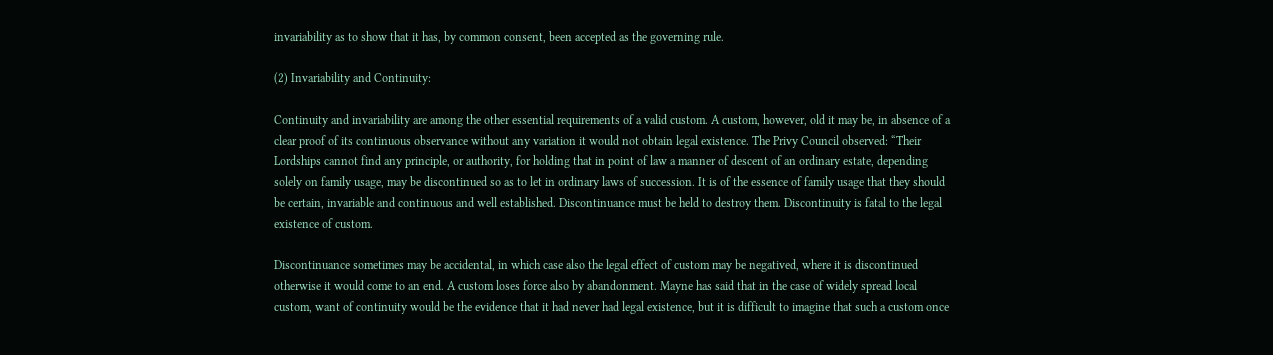invariability as to show that it has, by common consent, been accepted as the governing rule.

(2) Invariability and Continuity:

Continuity and invariability are among the other essential requirements of a valid custom. A custom, however, old it may be, in absence of a clear proof of its continuous observance without any variation it would not obtain legal existence. The Privy Council observed: “Their Lordships cannot find any principle, or authority, for holding that in point of law a manner of descent of an ordinary estate, depending solely on family usage, may be discontinued so as to let in ordinary laws of succession. It is of the essence of family usage that they should be certain, invariable and continuous and well established. Discontinuance must be held to destroy them. Discontinuity is fatal to the legal existence of custom.

Discontinuance sometimes may be accidental, in which case also the legal effect of custom may be negatived, where it is discontinued otherwise it would come to an end. A custom loses force also by abandonment. Mayne has said that in the case of widely spread local custom, want of continuity would be the evidence that it had never had legal existence, but it is difficult to imagine that such a custom once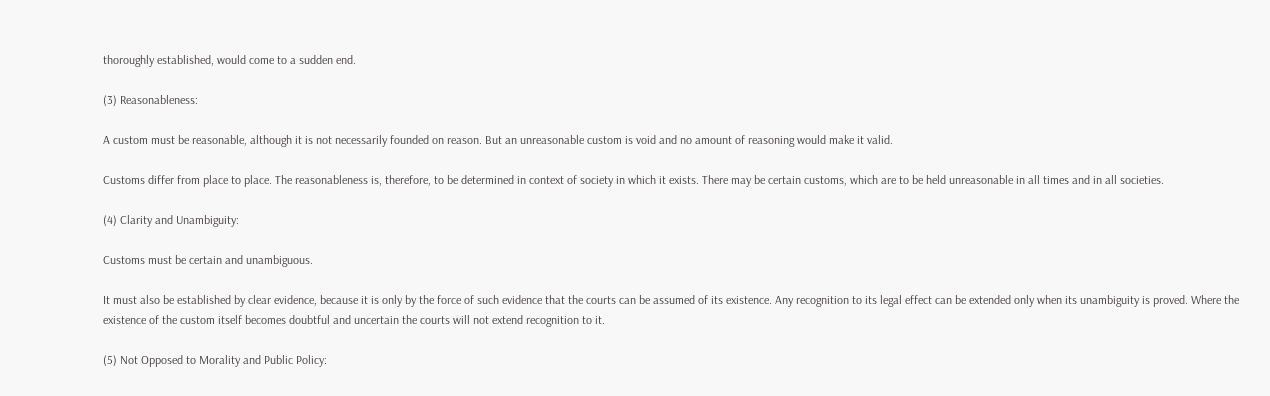thoroughly established, would come to a sudden end.

(3) Reasonableness:

A custom must be reasonable, although it is not necessarily founded on reason. But an unreasonable custom is void and no amount of reasoning would make it valid.

Customs differ from place to place. The reasonableness is, therefore, to be determined in context of society in which it exists. There may be certain customs, which are to be held unreasonable in all times and in all societies.

(4) Clarity and Unambiguity:

Customs must be certain and unambiguous.

It must also be established by clear evidence, because it is only by the force of such evidence that the courts can be assumed of its existence. Any recognition to its legal effect can be extended only when its unambiguity is proved. Where the existence of the custom itself becomes doubtful and uncertain the courts will not extend recognition to it.

(5) Not Opposed to Morality and Public Policy: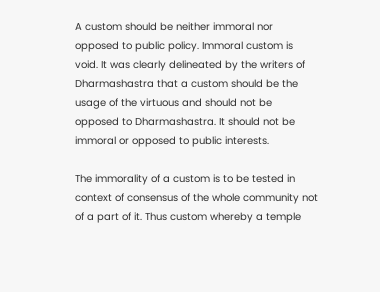A custom should be neither immoral nor opposed to public policy. Immoral custom is void. It was clearly delineated by the writers of Dharmashastra that a custom should be the usage of the virtuous and should not be opposed to Dharmashastra. It should not be immoral or opposed to public interests.

The immorality of a custom is to be tested in context of consensus of the whole community not of a part of it. Thus custom whereby a temple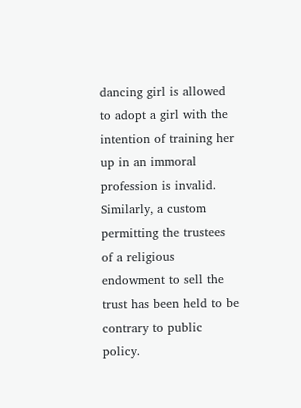dancing girl is allowed to adopt a girl with the intention of training her up in an immoral profession is invalid. Similarly, a custom permitting the trustees of a religious endowment to sell the trust has been held to be contrary to public policy.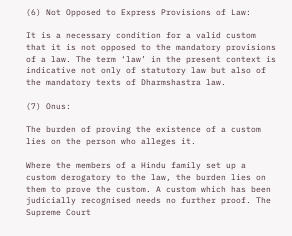(6) Not Opposed to Express Provisions of Law:

It is a necessary condition for a valid custom that it is not opposed to the mandatory provisions of a law. The term ‘law’ in the present context is indicative not only of statutory law but also of the mandatory texts of Dharmshastra law.

(7) Onus:

The burden of proving the existence of a custom lies on the person who alleges it.

Where the members of a Hindu family set up a custom derogatory to the law, the burden lies on them to prove the custom. A custom which has been judicially recognised needs no further proof. The Supreme Court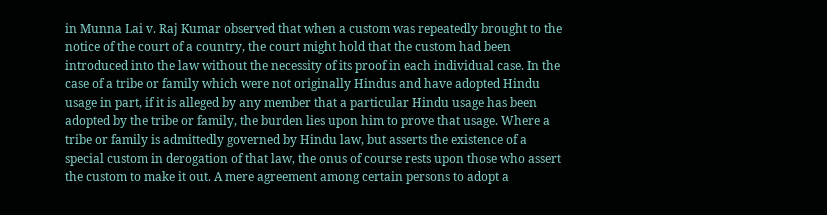in Munna Lai v. Raj Kumar observed that when a custom was repeatedly brought to the notice of the court of a country, the court might hold that the custom had been introduced into the law without the necessity of its proof in each individual case. In the case of a tribe or family which were not originally Hindus and have adopted Hindu usage in part, if it is alleged by any member that a particular Hindu usage has been adopted by the tribe or family, the burden lies upon him to prove that usage. Where a tribe or family is admittedly governed by Hindu law, but asserts the existence of a special custom in derogation of that law, the onus of course rests upon those who assert the custom to make it out. A mere agreement among certain persons to adopt a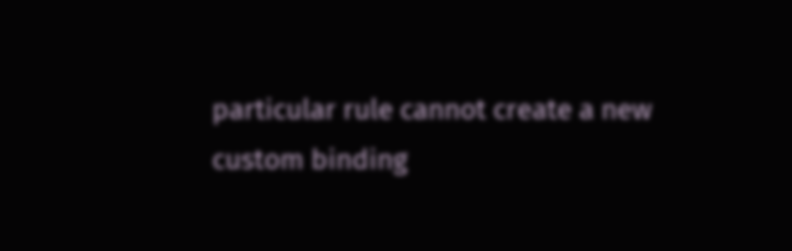particular rule cannot create a new custom binding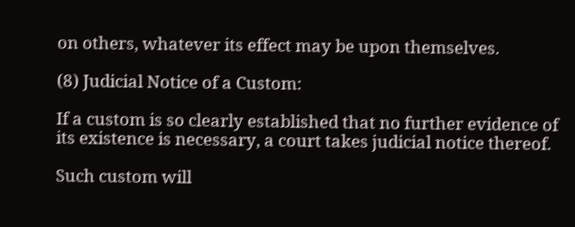on others, whatever its effect may be upon themselves.

(8) Judicial Notice of a Custom:

If a custom is so clearly established that no further evidence of its existence is necessary, a court takes judicial notice thereof.

Such custom will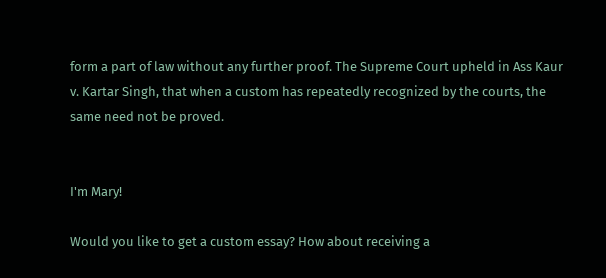form a part of law without any further proof. The Supreme Court upheld in Ass Kaur v. Kartar Singh, that when a custom has repeatedly recognized by the courts, the same need not be proved.


I'm Mary!

Would you like to get a custom essay? How about receiving a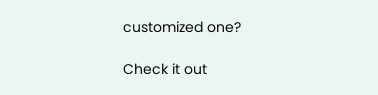customized one?

Check it out